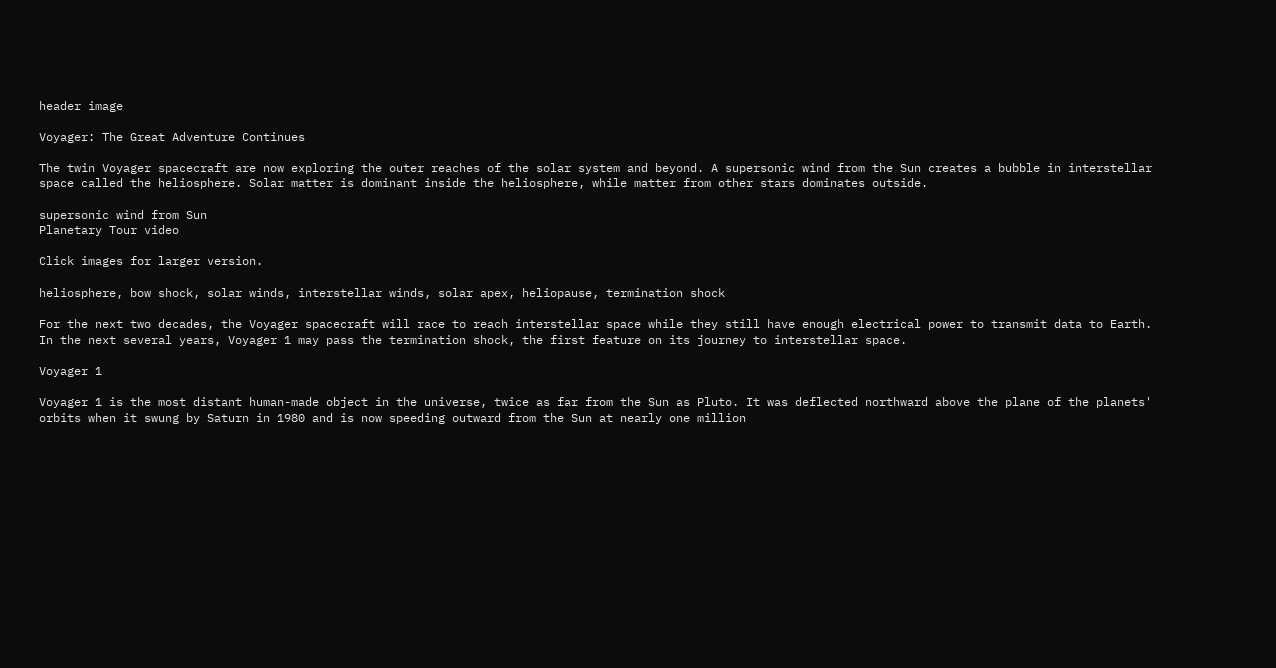header image

Voyager: The Great Adventure Continues

The twin Voyager spacecraft are now exploring the outer reaches of the solar system and beyond. A supersonic wind from the Sun creates a bubble in interstellar space called the heliosphere. Solar matter is dominant inside the heliosphere, while matter from other stars dominates outside.

supersonic wind from Sun
Planetary Tour video

Click images for larger version.

heliosphere, bow shock, solar winds, interstellar winds, solar apex, heliopause, termination shock

For the next two decades, the Voyager spacecraft will race to reach interstellar space while they still have enough electrical power to transmit data to Earth. In the next several years, Voyager 1 may pass the termination shock, the first feature on its journey to interstellar space.

Voyager 1

Voyager 1 is the most distant human-made object in the universe, twice as far from the Sun as Pluto. It was deflected northward above the plane of the planets' orbits when it swung by Saturn in 1980 and is now speeding outward from the Sun at nearly one million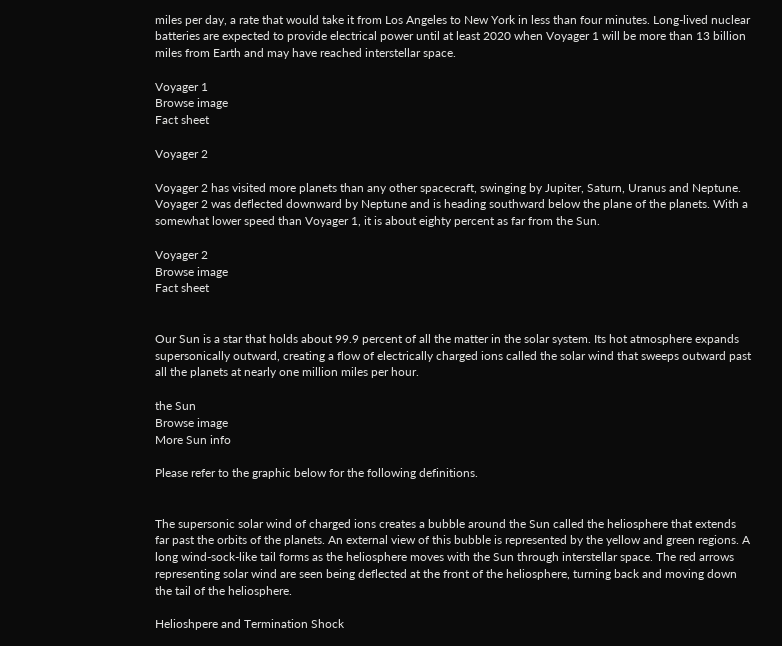miles per day, a rate that would take it from Los Angeles to New York in less than four minutes. Long-lived nuclear batteries are expected to provide electrical power until at least 2020 when Voyager 1 will be more than 13 billion miles from Earth and may have reached interstellar space.

Voyager 1
Browse image
Fact sheet

Voyager 2

Voyager 2 has visited more planets than any other spacecraft, swinging by Jupiter, Saturn, Uranus and Neptune. Voyager 2 was deflected downward by Neptune and is heading southward below the plane of the planets. With a somewhat lower speed than Voyager 1, it is about eighty percent as far from the Sun.

Voyager 2
Browse image
Fact sheet


Our Sun is a star that holds about 99.9 percent of all the matter in the solar system. Its hot atmosphere expands supersonically outward, creating a flow of electrically charged ions called the solar wind that sweeps outward past all the planets at nearly one million miles per hour.

the Sun
Browse image
More Sun info

Please refer to the graphic below for the following definitions.


The supersonic solar wind of charged ions creates a bubble around the Sun called the heliosphere that extends far past the orbits of the planets. An external view of this bubble is represented by the yellow and green regions. A long wind-sock-like tail forms as the heliosphere moves with the Sun through interstellar space. The red arrows representing solar wind are seen being deflected at the front of the heliosphere, turning back and moving down the tail of the heliosphere.

Helioshpere and Termination Shock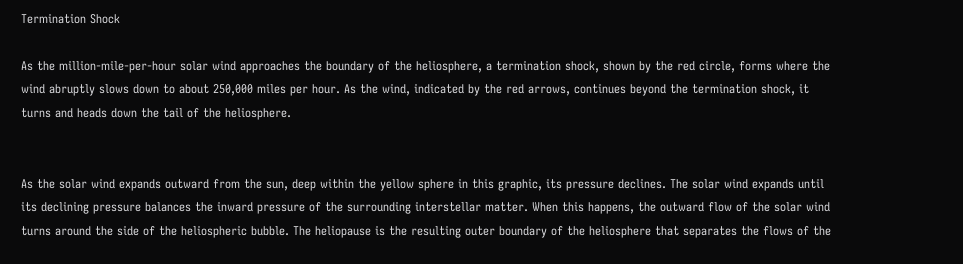Termination Shock

As the million-mile-per-hour solar wind approaches the boundary of the heliosphere, a termination shock, shown by the red circle, forms where the wind abruptly slows down to about 250,000 miles per hour. As the wind, indicated by the red arrows, continues beyond the termination shock, it turns and heads down the tail of the heliosphere.


As the solar wind expands outward from the sun, deep within the yellow sphere in this graphic, its pressure declines. The solar wind expands until its declining pressure balances the inward pressure of the surrounding interstellar matter. When this happens, the outward flow of the solar wind turns around the side of the heliospheric bubble. The heliopause is the resulting outer boundary of the heliosphere that separates the flows of the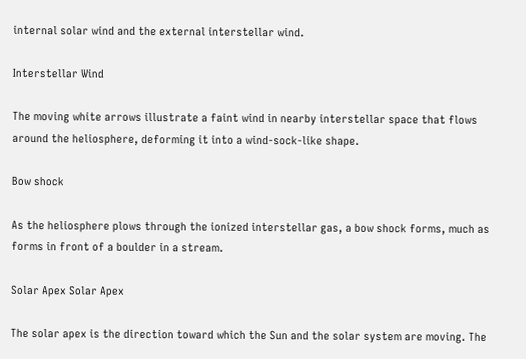internal solar wind and the external interstellar wind.

Interstellar Wind

The moving white arrows illustrate a faint wind in nearby interstellar space that flows around the heliosphere, deforming it into a wind-sock-like shape.

Bow shock

As the heliosphere plows through the ionized interstellar gas, a bow shock forms, much as forms in front of a boulder in a stream.

Solar Apex Solar Apex

The solar apex is the direction toward which the Sun and the solar system are moving. The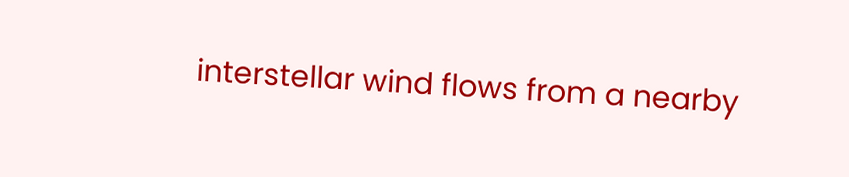interstellar wind flows from a nearby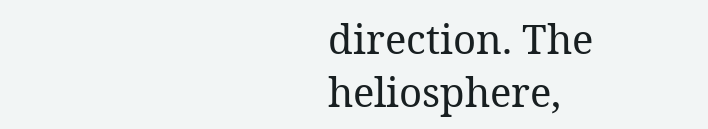direction. The heliosphere,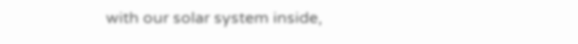with our solar system inside,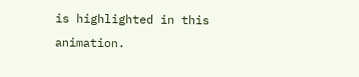is highlighted in this animation.